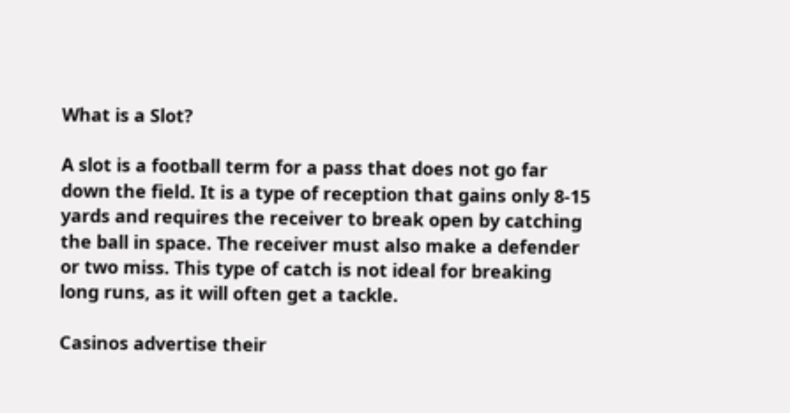What is a Slot?

A slot is a football term for a pass that does not go far down the field. It is a type of reception that gains only 8-15 yards and requires the receiver to break open by catching the ball in space. The receiver must also make a defender or two miss. This type of catch is not ideal for breaking long runs, as it will often get a tackle.

Casinos advertise their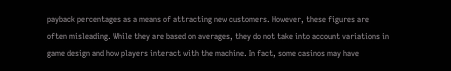payback percentages as a means of attracting new customers. However, these figures are often misleading. While they are based on averages, they do not take into account variations in game design and how players interact with the machine. In fact, some casinos may have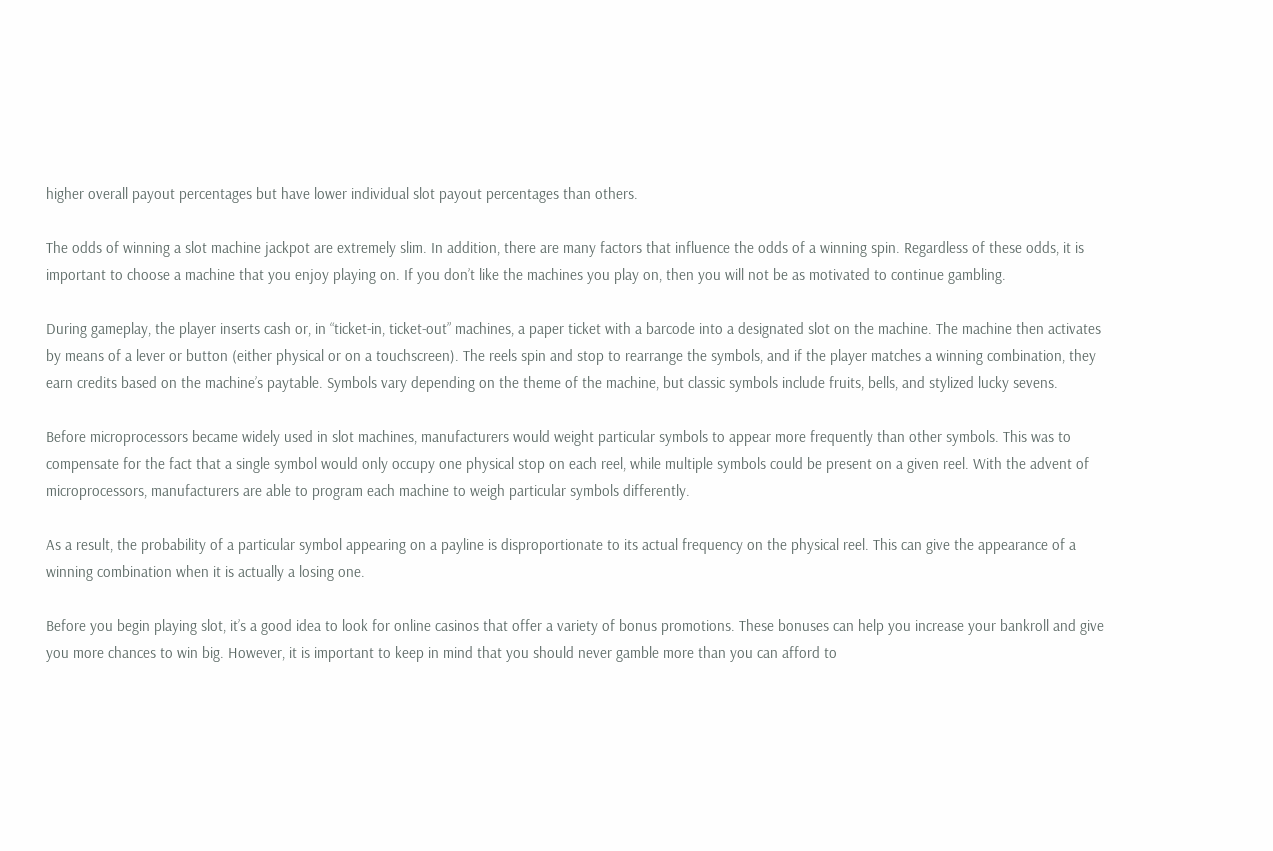higher overall payout percentages but have lower individual slot payout percentages than others.

The odds of winning a slot machine jackpot are extremely slim. In addition, there are many factors that influence the odds of a winning spin. Regardless of these odds, it is important to choose a machine that you enjoy playing on. If you don’t like the machines you play on, then you will not be as motivated to continue gambling.

During gameplay, the player inserts cash or, in “ticket-in, ticket-out” machines, a paper ticket with a barcode into a designated slot on the machine. The machine then activates by means of a lever or button (either physical or on a touchscreen). The reels spin and stop to rearrange the symbols, and if the player matches a winning combination, they earn credits based on the machine’s paytable. Symbols vary depending on the theme of the machine, but classic symbols include fruits, bells, and stylized lucky sevens.

Before microprocessors became widely used in slot machines, manufacturers would weight particular symbols to appear more frequently than other symbols. This was to compensate for the fact that a single symbol would only occupy one physical stop on each reel, while multiple symbols could be present on a given reel. With the advent of microprocessors, manufacturers are able to program each machine to weigh particular symbols differently.

As a result, the probability of a particular symbol appearing on a payline is disproportionate to its actual frequency on the physical reel. This can give the appearance of a winning combination when it is actually a losing one.

Before you begin playing slot, it’s a good idea to look for online casinos that offer a variety of bonus promotions. These bonuses can help you increase your bankroll and give you more chances to win big. However, it is important to keep in mind that you should never gamble more than you can afford to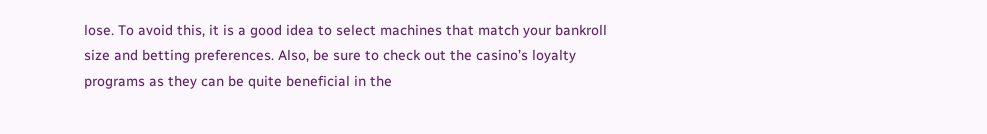lose. To avoid this, it is a good idea to select machines that match your bankroll size and betting preferences. Also, be sure to check out the casino’s loyalty programs as they can be quite beneficial in the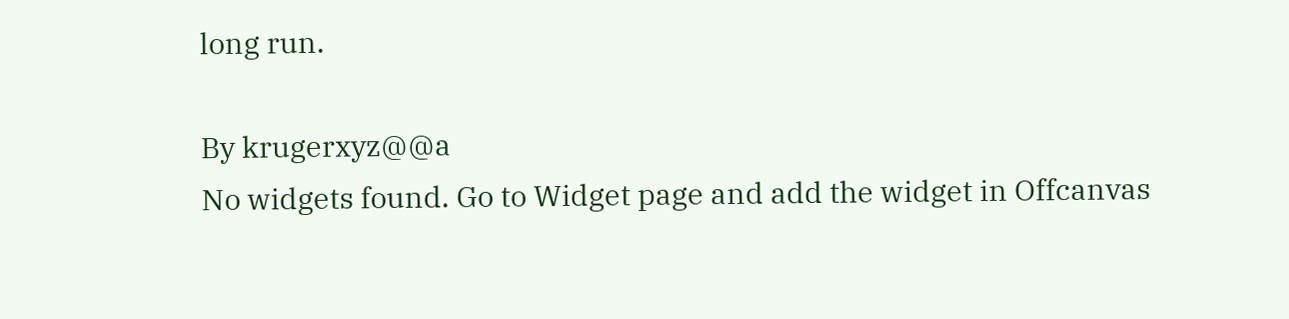long run.

By krugerxyz@@a
No widgets found. Go to Widget page and add the widget in Offcanvas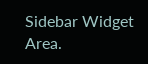Sidebar Widget Area.